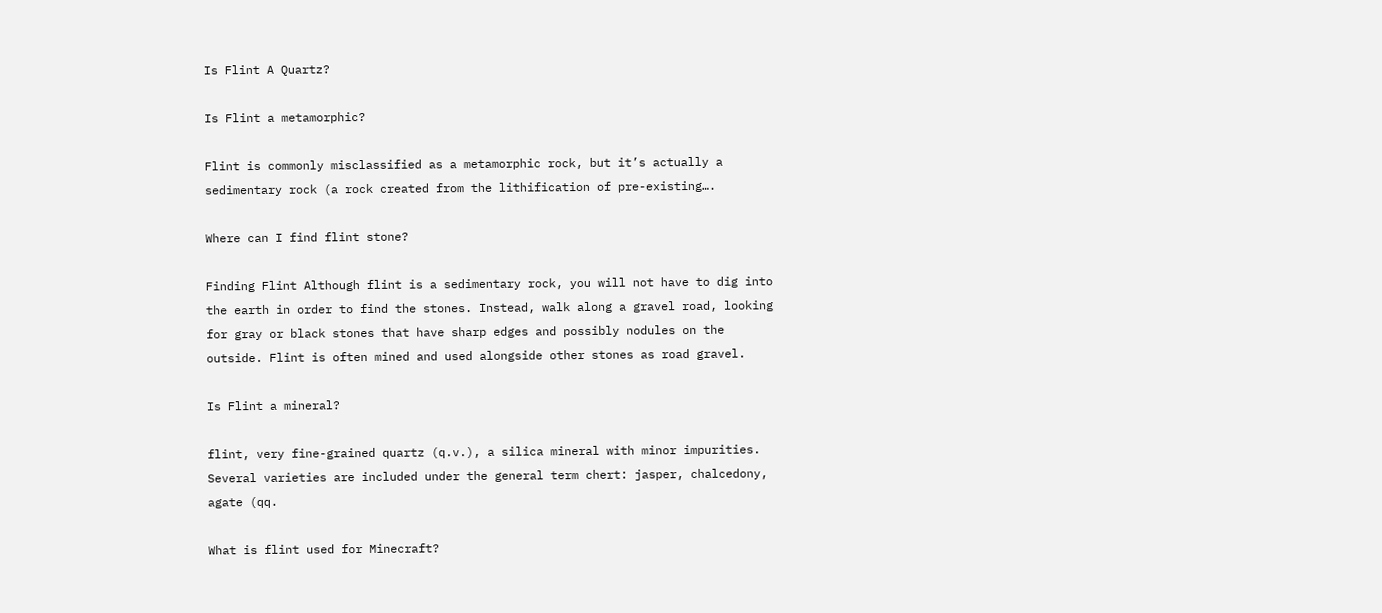Is Flint A Quartz?

Is Flint a metamorphic?

Flint is commonly misclassified as a metamorphic rock, but it’s actually a sedimentary rock (a rock created from the lithification of pre-existing….

Where can I find flint stone?

Finding Flint Although flint is a sedimentary rock, you will not have to dig into the earth in order to find the stones. Instead, walk along a gravel road, looking for gray or black stones that have sharp edges and possibly nodules on the outside. Flint is often mined and used alongside other stones as road gravel.

Is Flint a mineral?

flint, very fine-grained quartz (q.v.), a silica mineral with minor impurities. Several varieties are included under the general term chert: jasper, chalcedony, agate (qq.

What is flint used for Minecraft?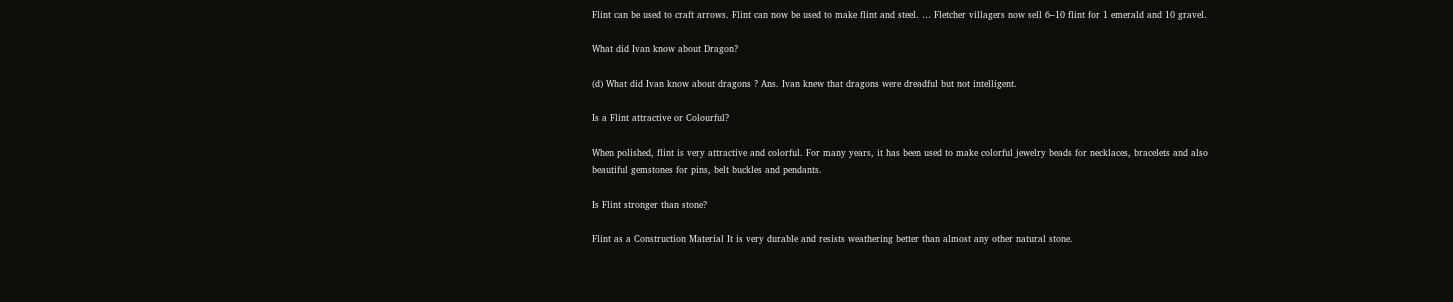Flint can be used to craft arrows. Flint can now be used to make flint and steel. … Fletcher villagers now sell 6–10 flint for 1 emerald and 10 gravel.

What did Ivan know about Dragon?

(d) What did Ivan know about dragons ? Ans. Ivan knew that dragons were dreadful but not intelligent.

Is a Flint attractive or Colourful?

When polished, flint is very attractive and colorful. For many years, it has been used to make colorful jewelry beads for necklaces, bracelets and also beautiful gemstones for pins, belt buckles and pendants.

Is Flint stronger than stone?

Flint as a Construction Material It is very durable and resists weathering better than almost any other natural stone.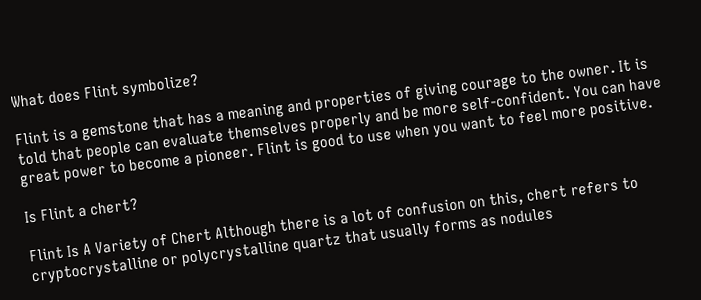What does Flint symbolize?

Flint is a gemstone that has a meaning and properties of giving courage to the owner. It is told that people can evaluate themselves properly and be more self-confident. You can have great power to become a pioneer. Flint is good to use when you want to feel more positive.

Is Flint a chert?

Flint Is A Variety of Chert Although there is a lot of confusion on this, chert refers to cryptocrystalline or polycrystalline quartz that usually forms as nodules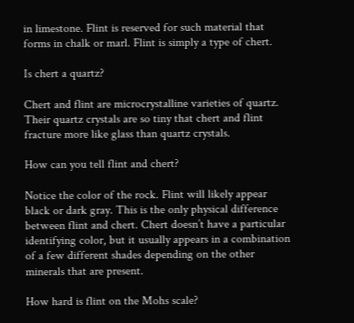in limestone. Flint is reserved for such material that forms in chalk or marl. Flint is simply a type of chert.

Is chert a quartz?

Chert and flint are microcrystalline varieties of quartz. Their quartz crystals are so tiny that chert and flint fracture more like glass than quartz crystals.

How can you tell flint and chert?

Notice the color of the rock. Flint will likely appear black or dark gray. This is the only physical difference between flint and chert. Chert doesn’t have a particular identifying color, but it usually appears in a combination of a few different shades depending on the other minerals that are present.

How hard is flint on the Mohs scale?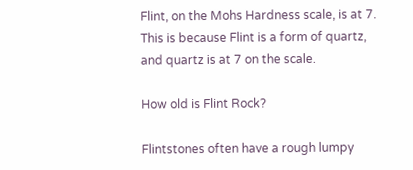Flint, on the Mohs Hardness scale, is at 7. This is because Flint is a form of quartz, and quartz is at 7 on the scale.

How old is Flint Rock?

Flintstones often have a rough lumpy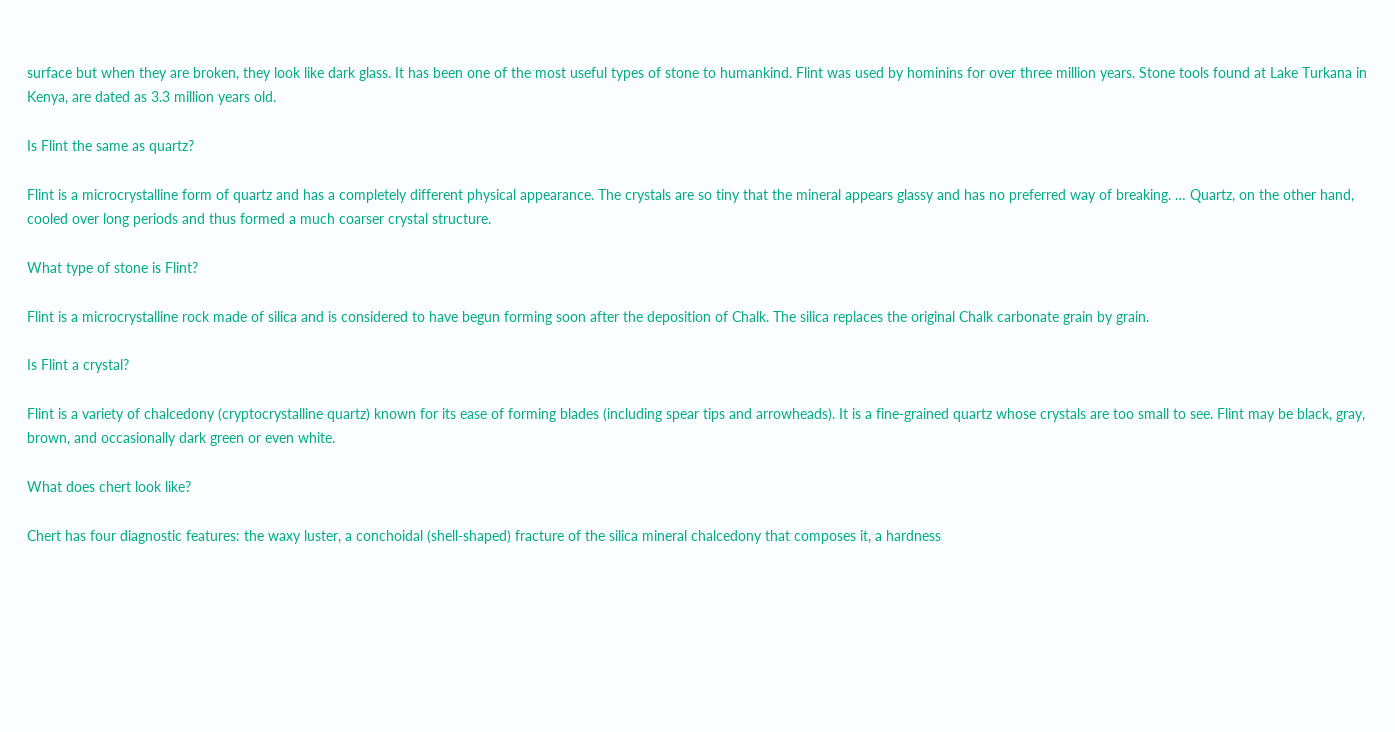surface but when they are broken, they look like dark glass. It has been one of the most useful types of stone to humankind. Flint was used by hominins for over three million years. Stone tools found at Lake Turkana in Kenya, are dated as 3.3 million years old.

Is Flint the same as quartz?

Flint is a microcrystalline form of quartz and has a completely different physical appearance. The crystals are so tiny that the mineral appears glassy and has no preferred way of breaking. … Quartz, on the other hand, cooled over long periods and thus formed a much coarser crystal structure.

What type of stone is Flint?

Flint is a microcrystalline rock made of silica and is considered to have begun forming soon after the deposition of Chalk. The silica replaces the original Chalk carbonate grain by grain.

Is Flint a crystal?

Flint is a variety of chalcedony (cryptocrystalline quartz) known for its ease of forming blades (including spear tips and arrowheads). It is a fine-grained quartz whose crystals are too small to see. Flint may be black, gray, brown, and occasionally dark green or even white.

What does chert look like?

Chert has four diagnostic features: the waxy luster, a conchoidal (shell-shaped) fracture of the silica mineral chalcedony that composes it, a hardness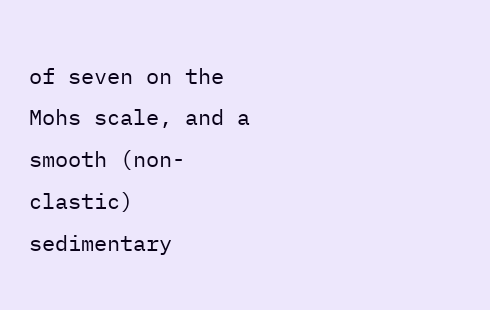of seven on the Mohs scale, and a smooth (non-clastic) sedimentary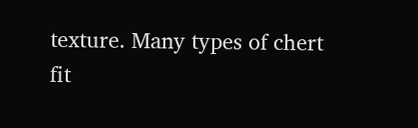texture. Many types of chert fit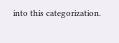into this categorization.